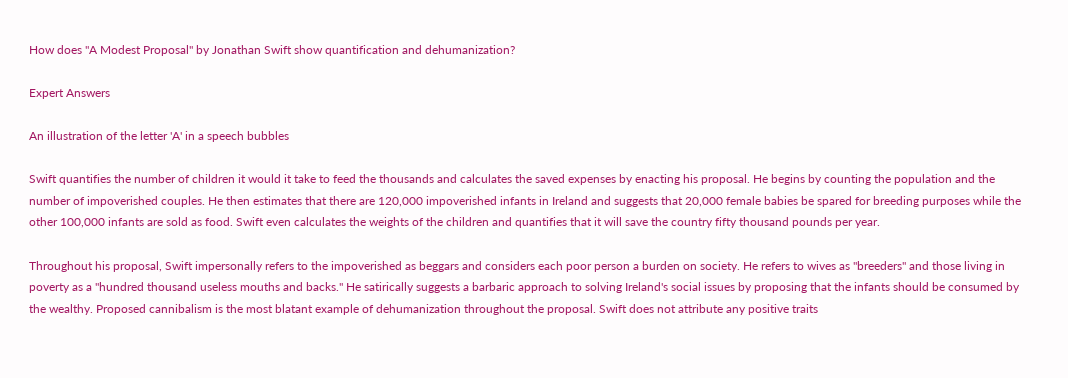How does "A Modest Proposal" by Jonathan Swift show quantification and dehumanization?

Expert Answers

An illustration of the letter 'A' in a speech bubbles

Swift quantifies the number of children it would it take to feed the thousands and calculates the saved expenses by enacting his proposal. He begins by counting the population and the number of impoverished couples. He then estimates that there are 120,000 impoverished infants in Ireland and suggests that 20,000 female babies be spared for breeding purposes while the other 100,000 infants are sold as food. Swift even calculates the weights of the children and quantifies that it will save the country fifty thousand pounds per year.

Throughout his proposal, Swift impersonally refers to the impoverished as beggars and considers each poor person a burden on society. He refers to wives as "breeders" and those living in poverty as a "hundred thousand useless mouths and backs." He satirically suggests a barbaric approach to solving Ireland's social issues by proposing that the infants should be consumed by the wealthy. Proposed cannibalism is the most blatant example of dehumanization throughout the proposal. Swift does not attribute any positive traits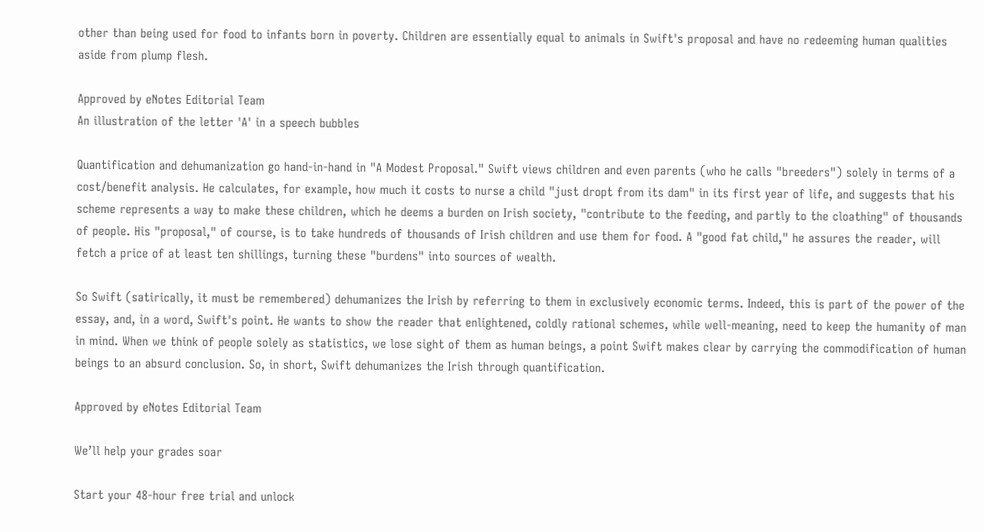other than being used for food to infants born in poverty. Children are essentially equal to animals in Swift's proposal and have no redeeming human qualities aside from plump flesh.

Approved by eNotes Editorial Team
An illustration of the letter 'A' in a speech bubbles

Quantification and dehumanization go hand-in-hand in "A Modest Proposal." Swift views children and even parents (who he calls "breeders") solely in terms of a cost/benefit analysis. He calculates, for example, how much it costs to nurse a child "just dropt from its dam" in its first year of life, and suggests that his scheme represents a way to make these children, which he deems a burden on Irish society, "contribute to the feeding, and partly to the cloathing" of thousands of people. His "proposal," of course, is to take hundreds of thousands of Irish children and use them for food. A "good fat child," he assures the reader, will fetch a price of at least ten shillings, turning these "burdens" into sources of wealth.

So Swift (satirically, it must be remembered) dehumanizes the Irish by referring to them in exclusively economic terms. Indeed, this is part of the power of the essay, and, in a word, Swift's point. He wants to show the reader that enlightened, coldly rational schemes, while well-meaning, need to keep the humanity of man in mind. When we think of people solely as statistics, we lose sight of them as human beings, a point Swift makes clear by carrying the commodification of human beings to an absurd conclusion. So, in short, Swift dehumanizes the Irish through quantification.

Approved by eNotes Editorial Team

We’ll help your grades soar

Start your 48-hour free trial and unlock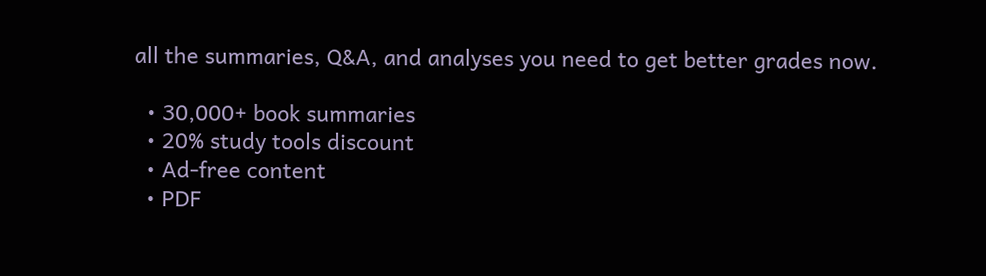all the summaries, Q&A, and analyses you need to get better grades now.

  • 30,000+ book summaries
  • 20% study tools discount
  • Ad-free content
  • PDF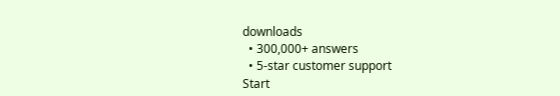downloads
  • 300,000+ answers
  • 5-star customer support
Start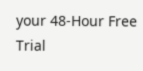your 48-Hour Free Trial